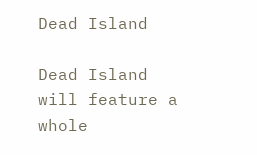Dead Island

Dead Island will feature a whole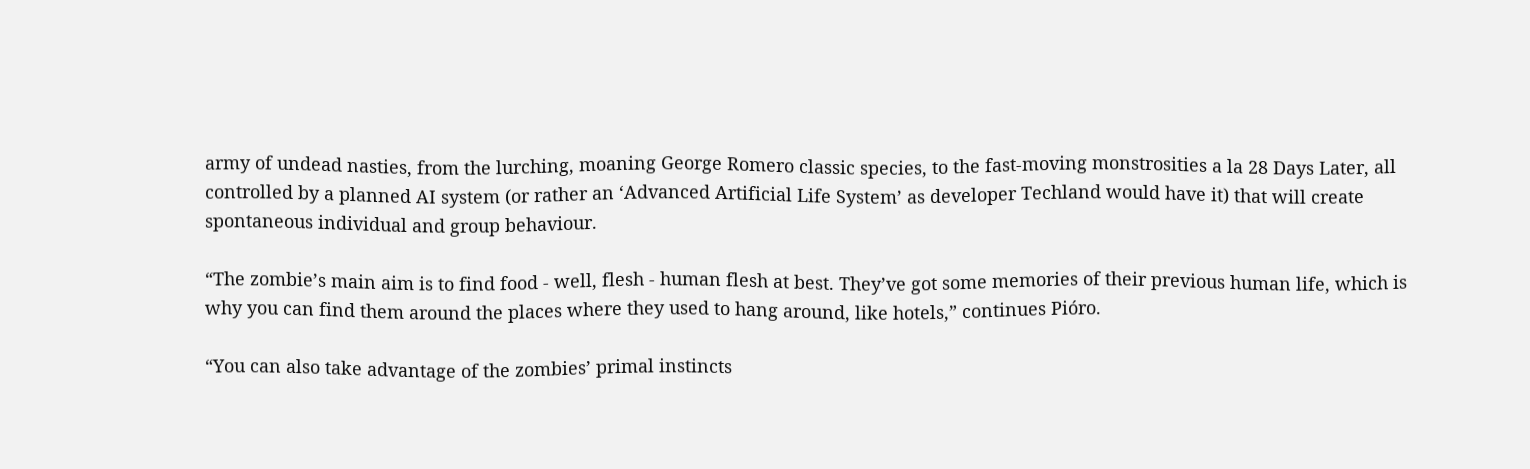army of undead nasties, from the lurching, moaning George Romero classic species, to the fast-moving monstrosities a la 28 Days Later, all controlled by a planned AI system (or rather an ‘Advanced Artificial Life System’ as developer Techland would have it) that will create spontaneous individual and group behaviour.

“The zombie’s main aim is to find food - well, flesh - human flesh at best. They’ve got some memories of their previous human life, which is why you can find them around the places where they used to hang around, like hotels,” continues Pióro.

“You can also take advantage of the zombies’ primal instincts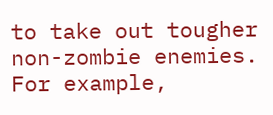to take out tougher non-zombie enemies. For example,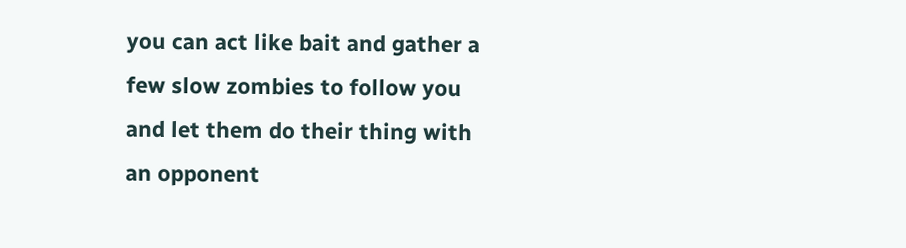you can act like bait and gather a few slow zombies to follow you and let them do their thing with an opponent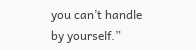you can’t handle by yourself.”